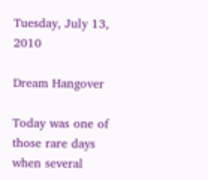Tuesday, July 13, 2010

Dream Hangover

Today was one of those rare days when several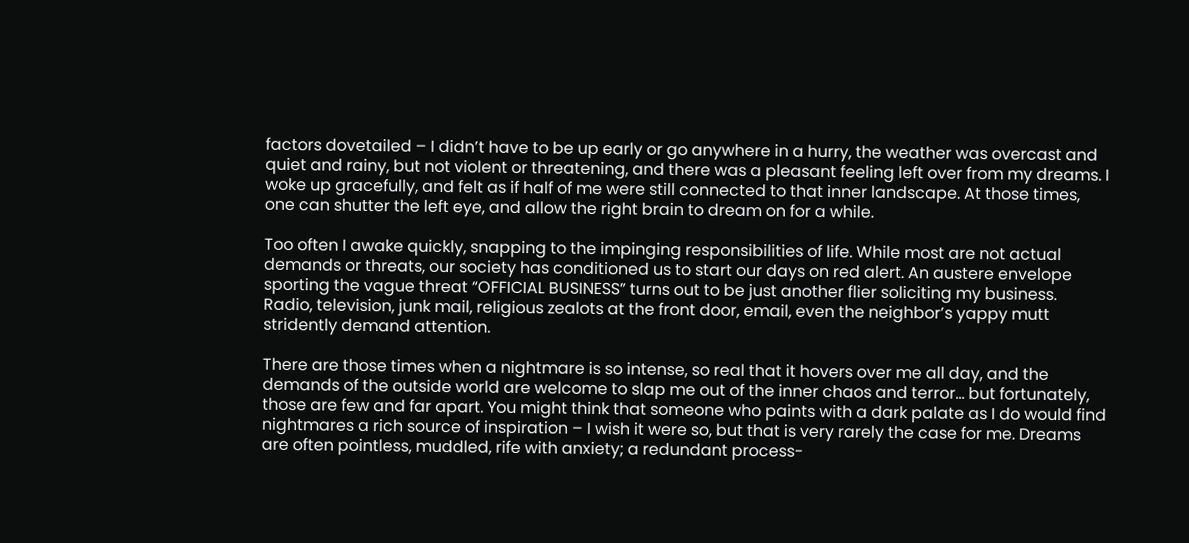factors dovetailed – I didn’t have to be up early or go anywhere in a hurry, the weather was overcast and quiet and rainy, but not violent or threatening, and there was a pleasant feeling left over from my dreams. I woke up gracefully, and felt as if half of me were still connected to that inner landscape. At those times, one can shutter the left eye, and allow the right brain to dream on for a while.

Too often I awake quickly, snapping to the impinging responsibilities of life. While most are not actual demands or threats, our society has conditioned us to start our days on red alert. An austere envelope sporting the vague threat “OFFICIAL BUSINESS” turns out to be just another flier soliciting my business. Radio, television, junk mail, religious zealots at the front door, email, even the neighbor’s yappy mutt stridently demand attention.

There are those times when a nightmare is so intense, so real that it hovers over me all day, and the demands of the outside world are welcome to slap me out of the inner chaos and terror… but fortunately, those are few and far apart. You might think that someone who paints with a dark palate as I do would find nightmares a rich source of inspiration – I wish it were so, but that is very rarely the case for me. Dreams are often pointless, muddled, rife with anxiety; a redundant process-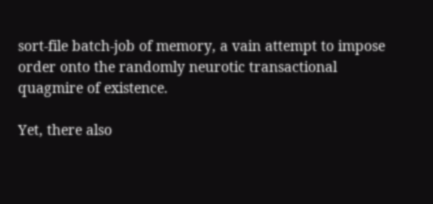sort-file batch-job of memory, a vain attempt to impose order onto the randomly neurotic transactional quagmire of existence.

Yet, there also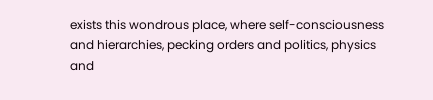exists this wondrous place, where self-consciousness and hierarchies, pecking orders and politics, physics and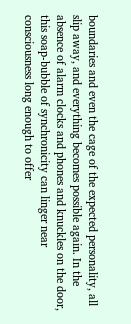boundaries and even the cage of the expected personality, all slip away, and everything becomes possible again. In the absence of alarm clocks and phones and knuckles on the door, this soap-bubble of synchronicity can linger near consciousness long enough to offer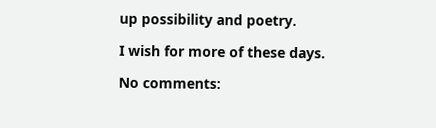up possibility and poetry.

I wish for more of these days.

No comments: